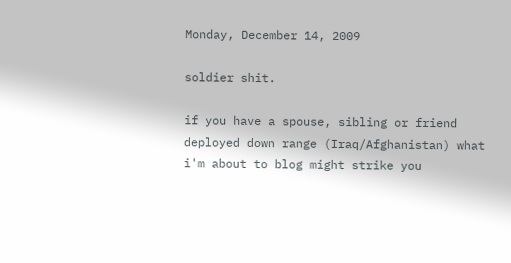Monday, December 14, 2009

soldier shit.

if you have a spouse, sibling or friend deployed down range (Iraq/Afghanistan) what i'm about to blog might strike you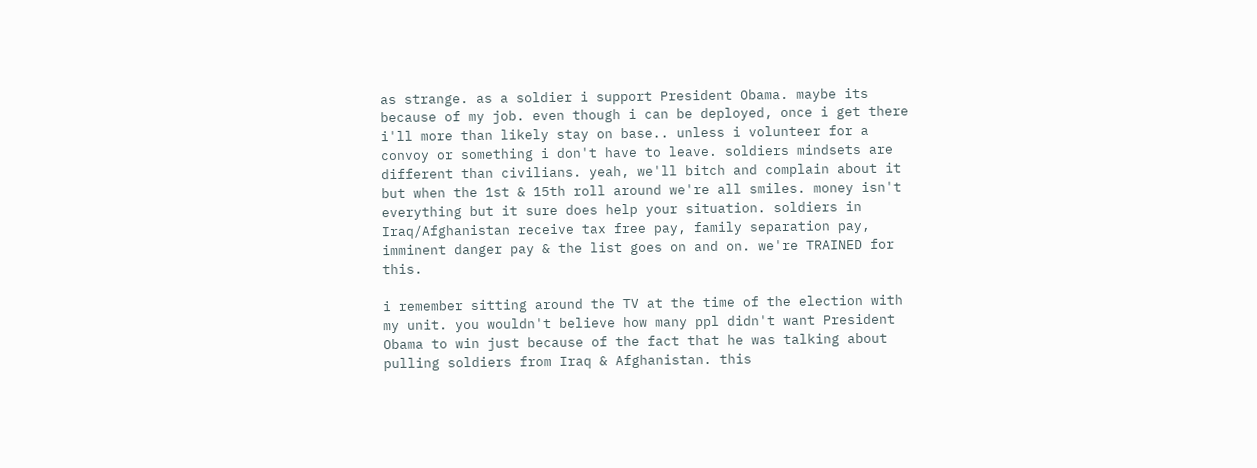as strange. as a soldier i support President Obama. maybe its because of my job. even though i can be deployed, once i get there i'll more than likely stay on base.. unless i volunteer for a convoy or something i don't have to leave. soldiers mindsets are different than civilians. yeah, we'll bitch and complain about it but when the 1st & 15th roll around we're all smiles. money isn't everything but it sure does help your situation. soldiers in Iraq/Afghanistan receive tax free pay, family separation pay, imminent danger pay & the list goes on and on. we're TRAINED for this.

i remember sitting around the TV at the time of the election with my unit. you wouldn't believe how many ppl didn't want President Obama to win just because of the fact that he was talking about pulling soldiers from Iraq & Afghanistan. this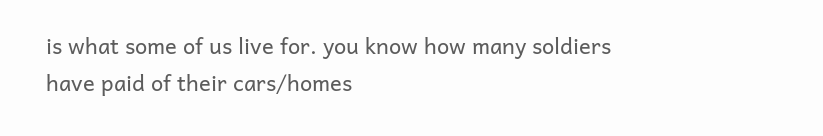is what some of us live for. you know how many soldiers have paid of their cars/homes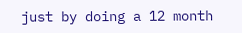just by doing a 12 month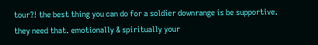tour?! the best thing you can do for a soldier downrange is be supportive. they need that. emotionally & spiritually your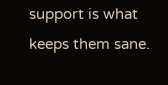support is what keeps them sane.